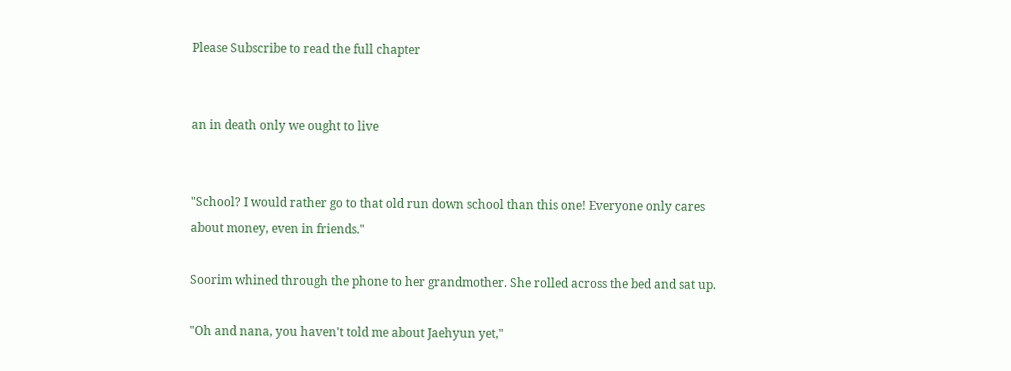Please Subscribe to read the full chapter


an in death only we ought to live


"School? I would rather go to that old run down school than this one! Everyone only cares about money, even in friends."

Soorim whined through the phone to her grandmother. She rolled across the bed and sat up.

"Oh and nana, you haven't told me about Jaehyun yet,"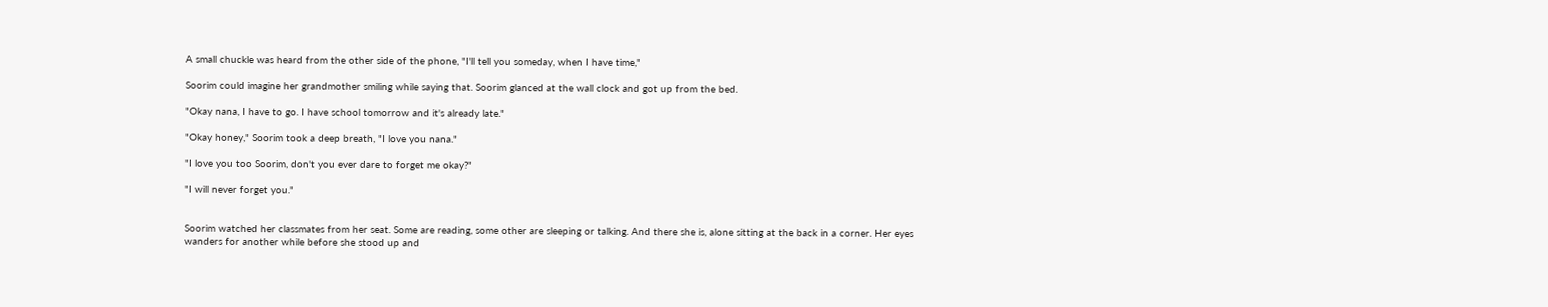A small chuckle was heard from the other side of the phone, "I'll tell you someday, when I have time,"

Soorim could imagine her grandmother smiling while saying that. Soorim glanced at the wall clock and got up from the bed.

"Okay nana, I have to go. I have school tomorrow and it's already late."

"Okay honey," Soorim took a deep breath, "I love you nana."

"I love you too Soorim, don't you ever dare to forget me okay?"

"I will never forget you."


Soorim watched her classmates from her seat. Some are reading, some other are sleeping or talking. And there she is, alone sitting at the back in a corner. Her eyes wanders for another while before she stood up and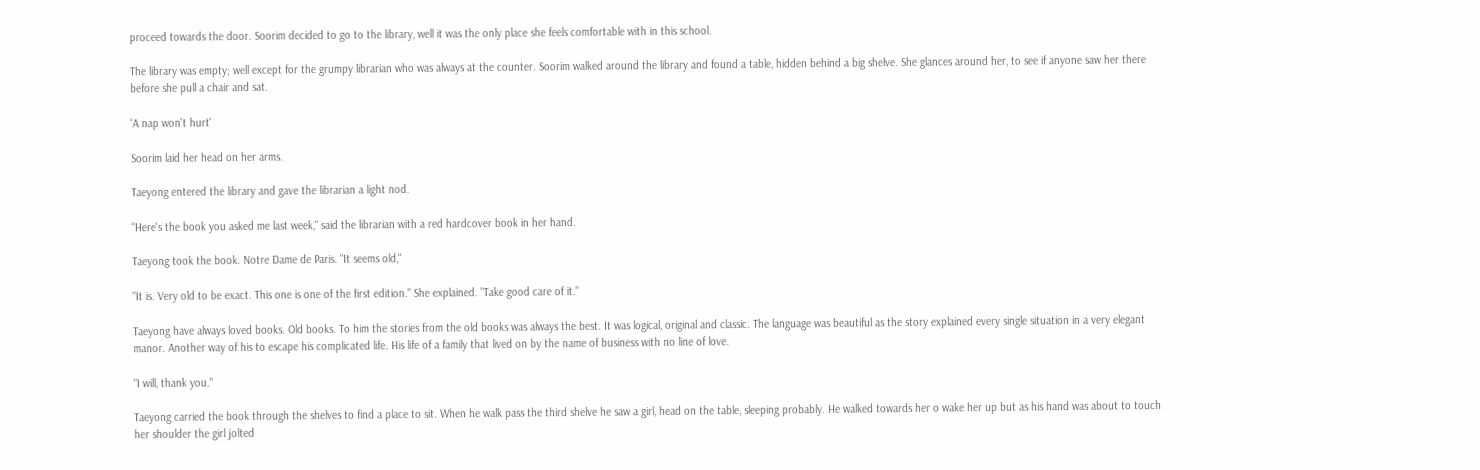proceed towards the door. Soorim decided to go to the library, well it was the only place she feels comfortable with in this school.

The library was empty; well except for the grumpy librarian who was always at the counter. Soorim walked around the library and found a table, hidden behind a big shelve. She glances around her, to see if anyone saw her there before she pull a chair and sat.

'A nap won't hurt'

Soorim laid her head on her arms.

Taeyong entered the library and gave the librarian a light nod.

"Here's the book you asked me last week," said the librarian with a red hardcover book in her hand.

Taeyong took the book. Notre Dame de Paris. "It seems old,"

"It is. Very old to be exact. This one is one of the first edition." She explained. "Take good care of it."

Taeyong have always loved books. Old books. To him the stories from the old books was always the best. It was logical, original and classic. The language was beautiful as the story explained every single situation in a very elegant manor. Another way of his to escape his complicated life. His life of a family that lived on by the name of business with no line of love.

"I will, thank you."

Taeyong carried the book through the shelves to find a place to sit. When he walk pass the third shelve he saw a girl, head on the table, sleeping probably. He walked towards her o wake her up but as his hand was about to touch her shoulder the girl jolted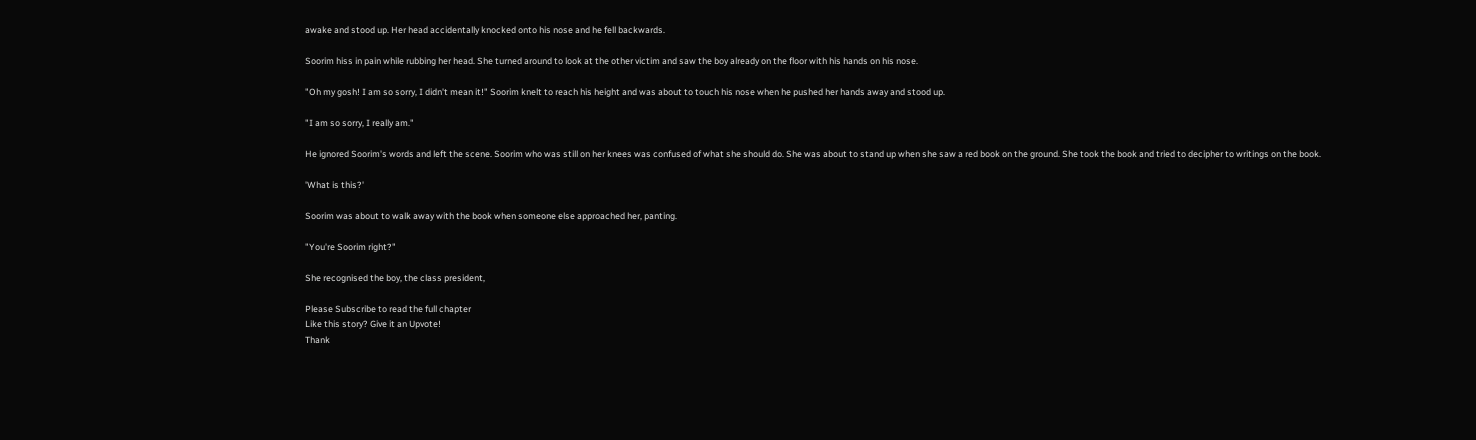awake and stood up. Her head accidentally knocked onto his nose and he fell backwards.

Soorim hiss in pain while rubbing her head. She turned around to look at the other victim and saw the boy already on the floor with his hands on his nose.

"Oh my gosh! I am so sorry, I didn't mean it!" Soorim knelt to reach his height and was about to touch his nose when he pushed her hands away and stood up.

"I am so sorry, I really am."

He ignored Soorim's words and left the scene. Soorim who was still on her knees was confused of what she should do. She was about to stand up when she saw a red book on the ground. She took the book and tried to decipher to writings on the book.

'What is this?'

Soorim was about to walk away with the book when someone else approached her, panting.

"You're Soorim right?"

She recognised the boy, the class president,

Please Subscribe to read the full chapter
Like this story? Give it an Upvote!
Thank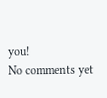you!
No comments yet